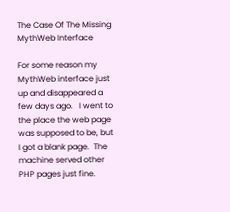The Case Of The Missing MythWeb Interface

For some reason my MythWeb interface just up and disappeared a few days ago.   I went to the place the web page was supposed to be, but I got a blank page.  The machine served other PHP pages just fine.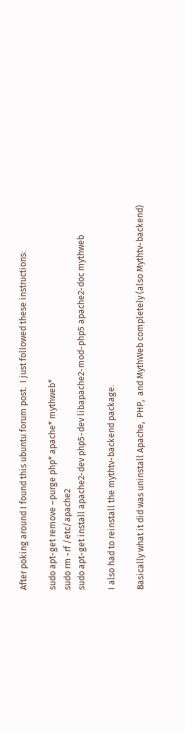After poking around I found this ubuntu forum post.  I just followed these instructions:

sudo apt-get remove –purge php* apache* mythweb*
sudo rm -rf /etc/apache2
sudo apt-get install apache2-dev php5-dev libapache2-mod-php5 apache2-doc mythweb

I also had to reinstall the mythtv-backend package.

Basically what it did was uninstall Apache,  PHP,  and MythWeb completely (also Mythtv-backend)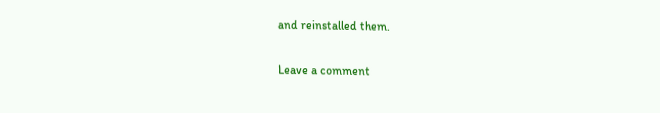and reinstalled them.

Leave a comment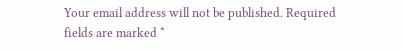Your email address will not be published. Required fields are marked *